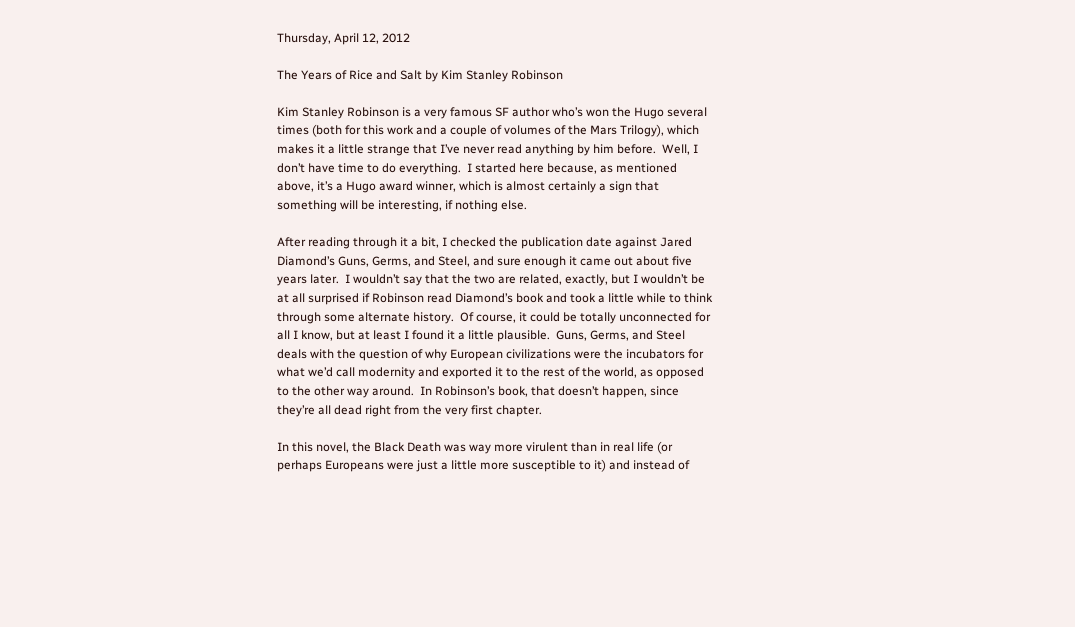Thursday, April 12, 2012

The Years of Rice and Salt by Kim Stanley Robinson

Kim Stanley Robinson is a very famous SF author who’s won the Hugo several times (both for this work and a couple of volumes of the Mars Trilogy), which makes it a little strange that I’ve never read anything by him before.  Well, I don’t have time to do everything.  I started here because, as mentioned above, it’s a Hugo award winner, which is almost certainly a sign that something will be interesting, if nothing else.

After reading through it a bit, I checked the publication date against Jared Diamond’s Guns, Germs, and Steel, and sure enough it came out about five years later.  I wouldn’t say that the two are related, exactly, but I wouldn’t be at all surprised if Robinson read Diamond’s book and took a little while to think through some alternate history.  Of course, it could be totally unconnected for all I know, but at least I found it a little plausible.  Guns, Germs, and Steel deals with the question of why European civilizations were the incubators for what we’d call modernity and exported it to the rest of the world, as opposed to the other way around.  In Robinson’s book, that doesn’t happen, since they’re all dead right from the very first chapter.

In this novel, the Black Death was way more virulent than in real life (or perhaps Europeans were just a little more susceptible to it) and instead of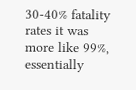30-40% fatality rates it was more like 99%, essentially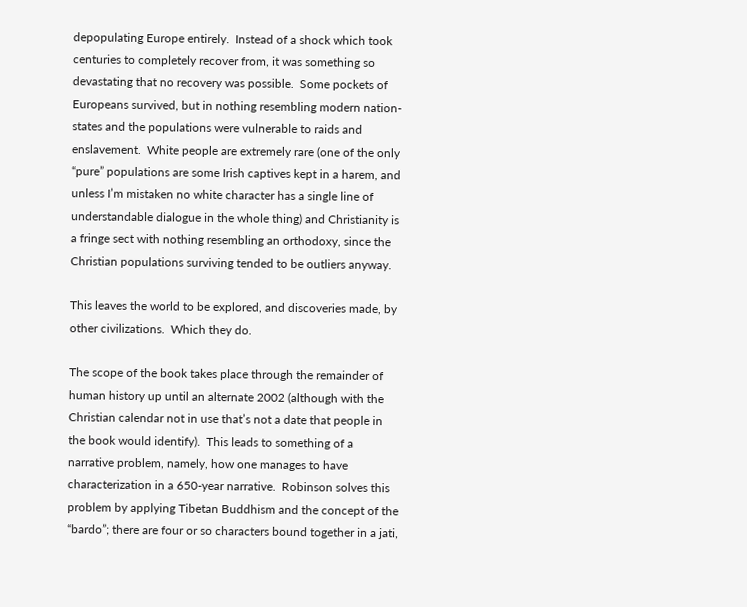depopulating Europe entirely.  Instead of a shock which took centuries to completely recover from, it was something so devastating that no recovery was possible.  Some pockets of Europeans survived, but in nothing resembling modern nation-states and the populations were vulnerable to raids and enslavement.  White people are extremely rare (one of the only “pure” populations are some Irish captives kept in a harem, and unless I’m mistaken no white character has a single line of understandable dialogue in the whole thing) and Christianity is a fringe sect with nothing resembling an orthodoxy, since the Christian populations surviving tended to be outliers anyway.

This leaves the world to be explored, and discoveries made, by other civilizations.  Which they do.

The scope of the book takes place through the remainder of human history up until an alternate 2002 (although with the Christian calendar not in use that’s not a date that people in the book would identify).  This leads to something of a narrative problem, namely, how one manages to have characterization in a 650-year narrative.  Robinson solves this problem by applying Tibetan Buddhism and the concept of the “bardo”; there are four or so characters bound together in a jati,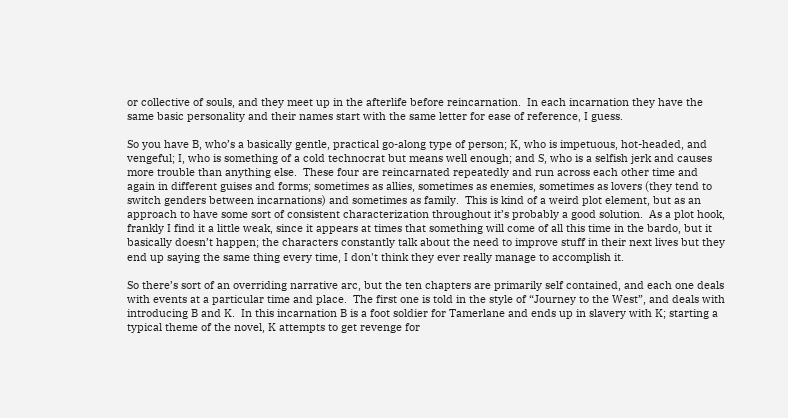or collective of souls, and they meet up in the afterlife before reincarnation.  In each incarnation they have the same basic personality and their names start with the same letter for ease of reference, I guess.

So you have B, who’s a basically gentle, practical go-along type of person; K, who is impetuous, hot-headed, and vengeful; I, who is something of a cold technocrat but means well enough; and S, who is a selfish jerk and causes more trouble than anything else.  These four are reincarnated repeatedly and run across each other time and again in different guises and forms; sometimes as allies, sometimes as enemies, sometimes as lovers (they tend to switch genders between incarnations) and sometimes as family.  This is kind of a weird plot element, but as an approach to have some sort of consistent characterization throughout it’s probably a good solution.  As a plot hook, frankly I find it a little weak, since it appears at times that something will come of all this time in the bardo, but it basically doesn’t happen; the characters constantly talk about the need to improve stuff in their next lives but they end up saying the same thing every time, I don't think they ever really manage to accomplish it.

So there’s sort of an overriding narrative arc, but the ten chapters are primarily self contained, and each one deals with events at a particular time and place.  The first one is told in the style of “Journey to the West”, and deals with introducing B and K.  In this incarnation B is a foot soldier for Tamerlane and ends up in slavery with K; starting a typical theme of the novel, K attempts to get revenge for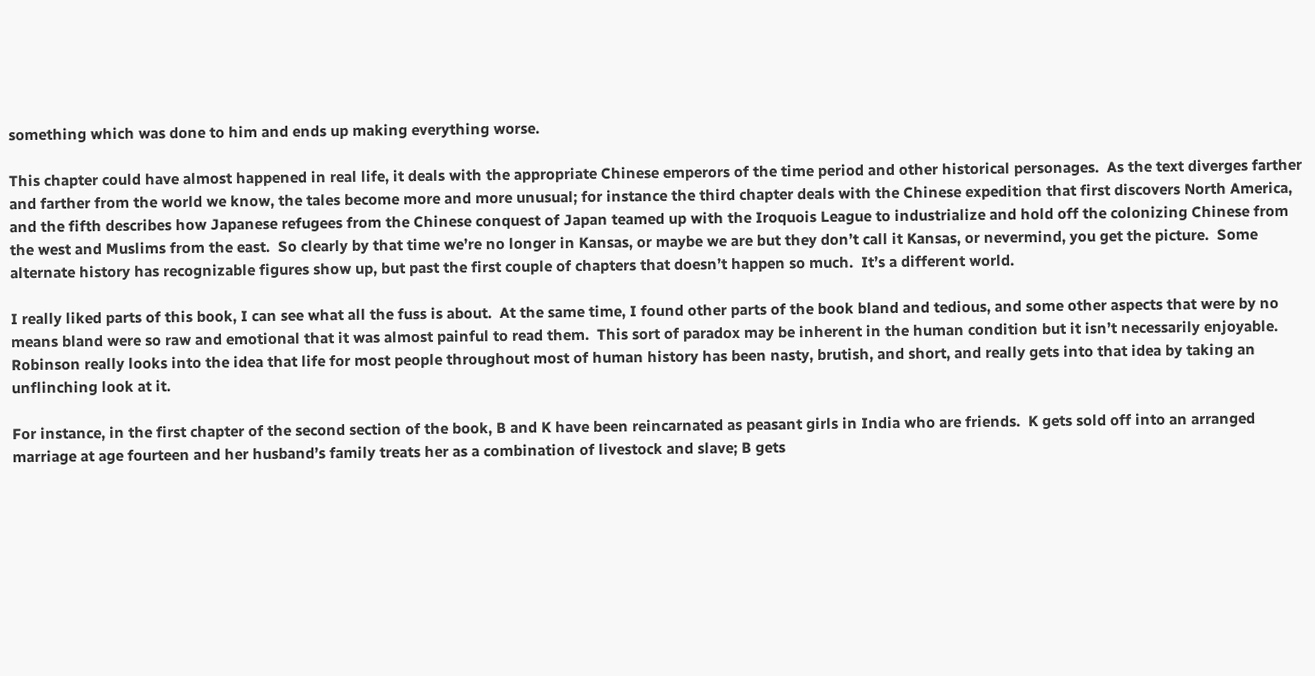something which was done to him and ends up making everything worse.

This chapter could have almost happened in real life, it deals with the appropriate Chinese emperors of the time period and other historical personages.  As the text diverges farther and farther from the world we know, the tales become more and more unusual; for instance the third chapter deals with the Chinese expedition that first discovers North America, and the fifth describes how Japanese refugees from the Chinese conquest of Japan teamed up with the Iroquois League to industrialize and hold off the colonizing Chinese from the west and Muslims from the east.  So clearly by that time we’re no longer in Kansas, or maybe we are but they don’t call it Kansas, or nevermind, you get the picture.  Some alternate history has recognizable figures show up, but past the first couple of chapters that doesn’t happen so much.  It’s a different world.

I really liked parts of this book, I can see what all the fuss is about.  At the same time, I found other parts of the book bland and tedious, and some other aspects that were by no means bland were so raw and emotional that it was almost painful to read them.  This sort of paradox may be inherent in the human condition but it isn’t necessarily enjoyable.  Robinson really looks into the idea that life for most people throughout most of human history has been nasty, brutish, and short, and really gets into that idea by taking an unflinching look at it.

For instance, in the first chapter of the second section of the book, B and K have been reincarnated as peasant girls in India who are friends.  K gets sold off into an arranged marriage at age fourteen and her husband’s family treats her as a combination of livestock and slave; B gets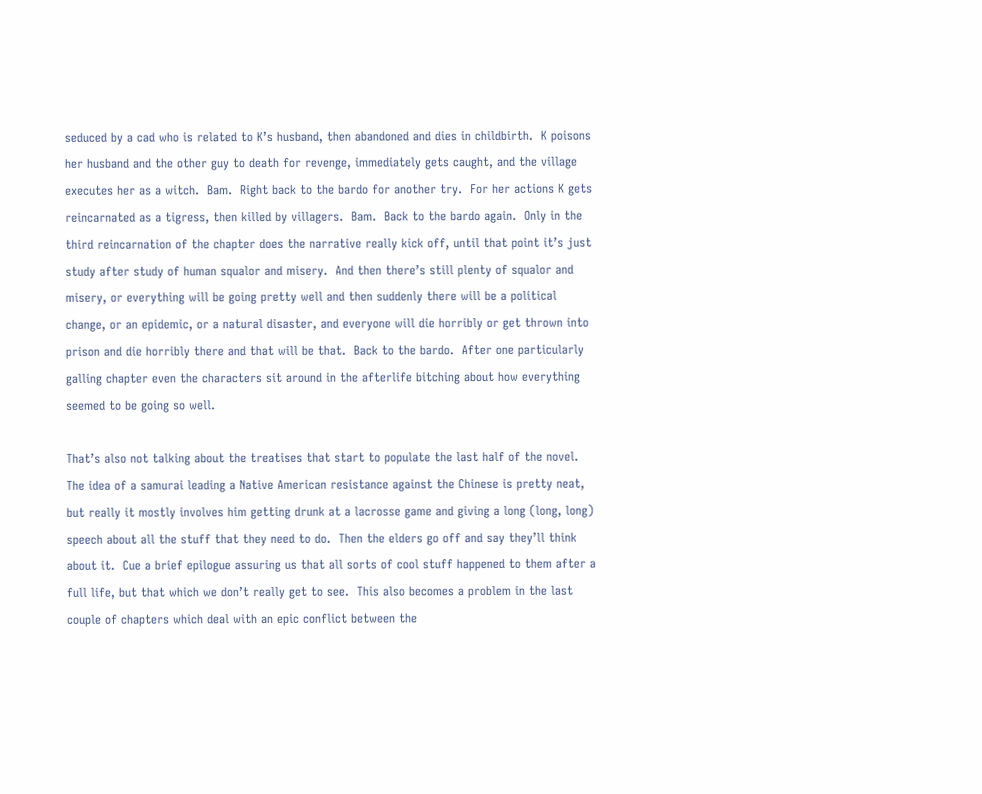seduced by a cad who is related to K’s husband, then abandoned and dies in childbirth.  K poisons her husband and the other guy to death for revenge, immediately gets caught, and the village executes her as a witch.  Bam.  Right back to the bardo for another try.  For her actions K gets reincarnated as a tigress, then killed by villagers.  Bam.  Back to the bardo again.  Only in the third reincarnation of the chapter does the narrative really kick off, until that point it’s just study after study of human squalor and misery.  And then there’s still plenty of squalor and misery, or everything will be going pretty well and then suddenly there will be a political change, or an epidemic, or a natural disaster, and everyone will die horribly or get thrown into prison and die horribly there and that will be that.  Back to the bardo.  After one particularly galling chapter even the characters sit around in the afterlife bitching about how everything seemed to be going so well.

That’s also not talking about the treatises that start to populate the last half of the novel.  The idea of a samurai leading a Native American resistance against the Chinese is pretty neat, but really it mostly involves him getting drunk at a lacrosse game and giving a long (long, long) speech about all the stuff that they need to do.  Then the elders go off and say they’ll think about it.  Cue a brief epilogue assuring us that all sorts of cool stuff happened to them after a full life, but that which we don’t really get to see.  This also becomes a problem in the last couple of chapters which deal with an epic conflict between the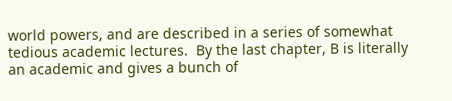world powers, and are described in a series of somewhat tedious academic lectures.  By the last chapter, B is literally an academic and gives a bunch of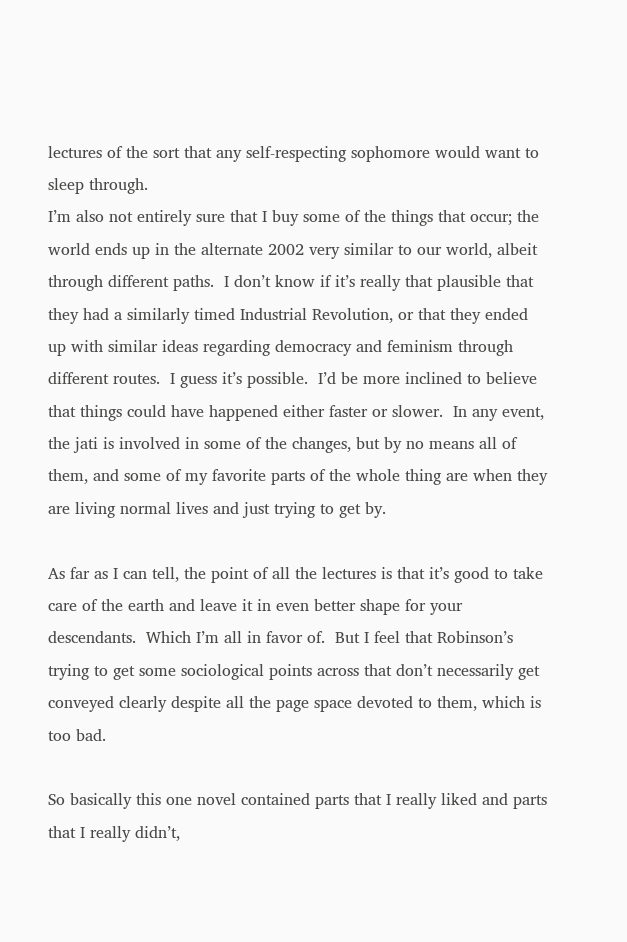lectures of the sort that any self-respecting sophomore would want to sleep through.
I’m also not entirely sure that I buy some of the things that occur; the world ends up in the alternate 2002 very similar to our world, albeit through different paths.  I don’t know if it’s really that plausible that they had a similarly timed Industrial Revolution, or that they ended up with similar ideas regarding democracy and feminism through different routes.  I guess it’s possible.  I’d be more inclined to believe that things could have happened either faster or slower.  In any event, the jati is involved in some of the changes, but by no means all of them, and some of my favorite parts of the whole thing are when they are living normal lives and just trying to get by.

As far as I can tell, the point of all the lectures is that it’s good to take care of the earth and leave it in even better shape for your descendants.  Which I’m all in favor of.  But I feel that Robinson’s trying to get some sociological points across that don’t necessarily get conveyed clearly despite all the page space devoted to them, which is too bad.

So basically this one novel contained parts that I really liked and parts that I really didn’t,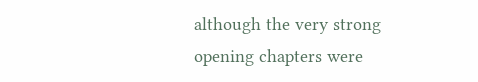although the very strong opening chapters were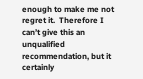enough to make me not regret it.  Therefore I can’t give this an unqualified recommendation, but it certainly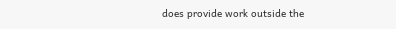does provide work outside the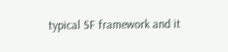typical SF framework and it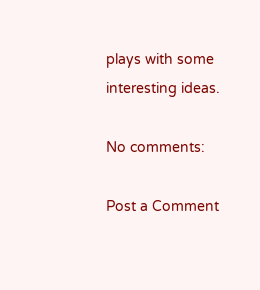plays with some interesting ideas.

No comments:

Post a Comment